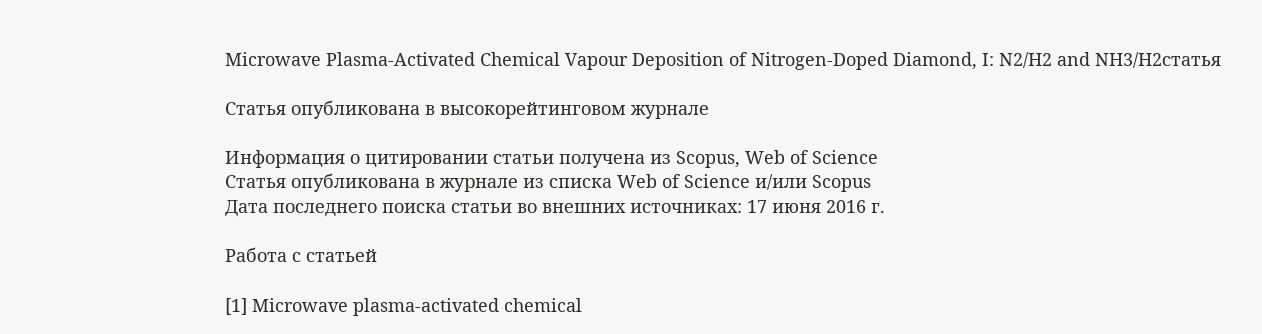Microwave Plasma-Activated Chemical Vapour Deposition of Nitrogen-Doped Diamond, I: N2/H2 and NH3/H2статья

Статья опубликована в высокорейтинговом журнале

Информация о цитировании статьи получена из Scopus, Web of Science
Статья опубликована в журнале из списка Web of Science и/или Scopus
Дата последнего поиска статьи во внешних источниках: 17 июня 2016 г.

Работа с статьей

[1] Microwave plasma-activated chemical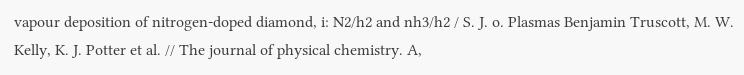vapour deposition of nitrogen-doped diamond, i: N2/h2 and nh3/h2 / S. J. o. Plasmas Benjamin Truscott, M. W. Kelly, K. J. Potter et al. // The journal of physical chemistry. A,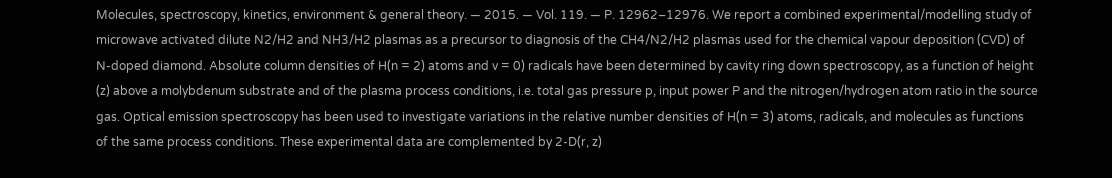Molecules, spectroscopy, kinetics, environment & general theory. — 2015. — Vol. 119. — P. 12962–12976. We report a combined experimental/modelling study of microwave activated dilute N2/H2 and NH3/H2 plasmas as a precursor to diagnosis of the CH4/N2/H2 plasmas used for the chemical vapour deposition (CVD) of N-doped diamond. Absolute column densities of H(n = 2) atoms and v = 0) radicals have been determined by cavity ring down spectroscopy, as a function of height (z) above a molybdenum substrate and of the plasma process conditions, i.e. total gas pressure p, input power P and the nitrogen/hydrogen atom ratio in the source gas. Optical emission spectroscopy has been used to investigate variations in the relative number densities of H(n = 3) atoms, radicals, and molecules as functions of the same process conditions. These experimental data are complemented by 2-D(r, z)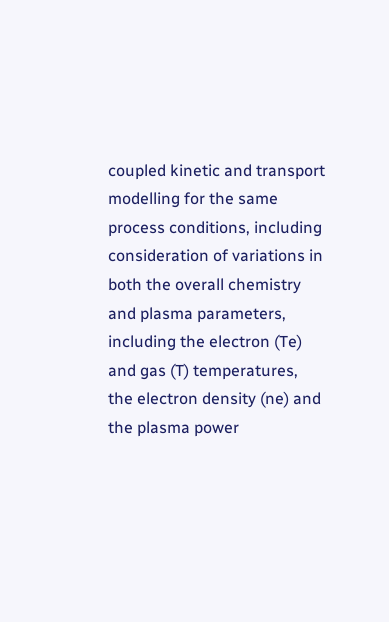coupled kinetic and transport modelling for the same process conditions, including consideration of variations in both the overall chemistry and plasma parameters, including the electron (Te) and gas (T) temperatures, the electron density (ne) and the plasma power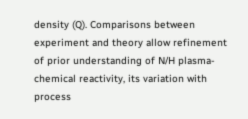density (Q). Comparisons between experiment and theory allow refinement of prior understanding of N/H plasma-chemical reactivity, its variation with process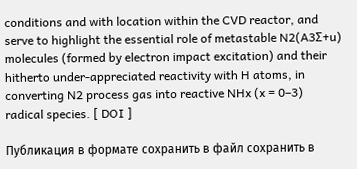conditions and with location within the CVD reactor, and serve to highlight the essential role of metastable N2(A3Σ+u) molecules (formed by electron impact excitation) and their hitherto under-appreciated reactivity with H atoms, in converting N2 process gas into reactive NHx (x = 0–3) radical species. [ DOI ]

Публикация в формате сохранить в файл сохранить в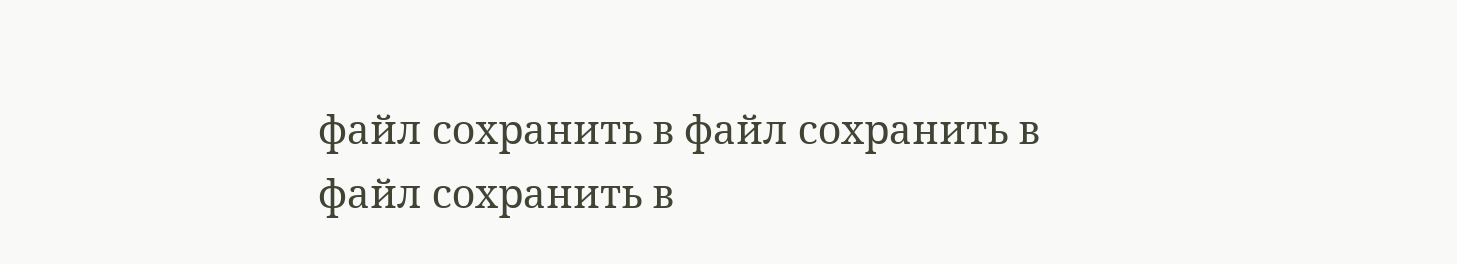файл сохранить в файл сохранить в файл сохранить в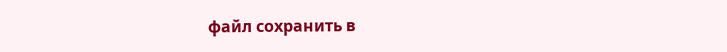файл сохранить в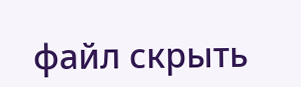файл скрыть